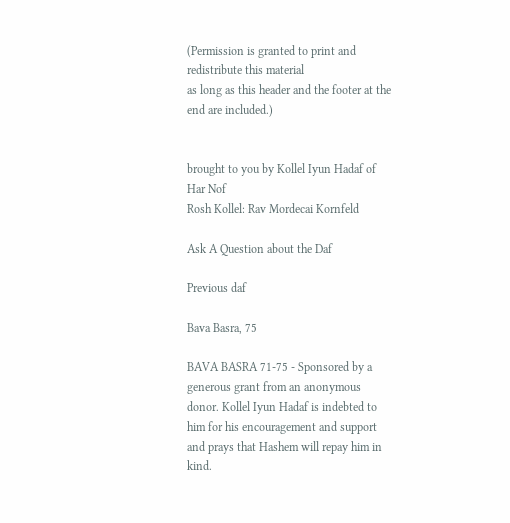(Permission is granted to print and redistribute this material
as long as this header and the footer at the end are included.)


brought to you by Kollel Iyun Hadaf of Har Nof
Rosh Kollel: Rav Mordecai Kornfeld

Ask A Question about the Daf

Previous daf

Bava Basra, 75

BAVA BASRA 71-75 - Sponsored by a generous grant from an anonymous donor. Kollel Iyun Hadaf is indebted to him for his encouragement and support and prays that Hashem will repay him in kind.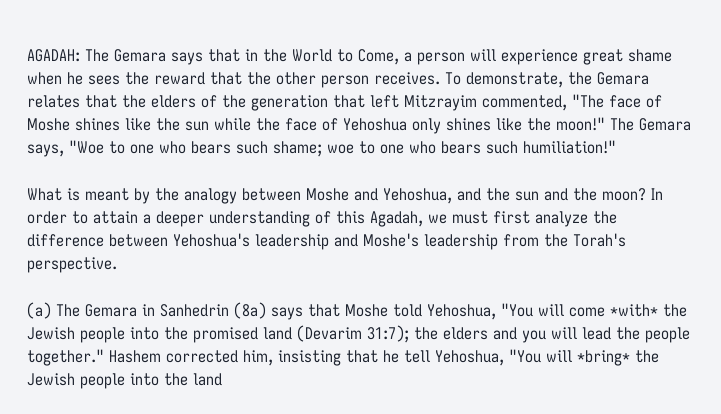AGADAH: The Gemara says that in the World to Come, a person will experience great shame when he sees the reward that the other person receives. To demonstrate, the Gemara relates that the elders of the generation that left Mitzrayim commented, "The face of Moshe shines like the sun while the face of Yehoshua only shines like the moon!" The Gemara says, "Woe to one who bears such shame; woe to one who bears such humiliation!"

What is meant by the analogy between Moshe and Yehoshua, and the sun and the moon? In order to attain a deeper understanding of this Agadah, we must first analyze the difference between Yehoshua's leadership and Moshe's leadership from the Torah's perspective.

(a) The Gemara in Sanhedrin (8a) says that Moshe told Yehoshua, "You will come *with* the Jewish people into the promised land (Devarim 31:7); the elders and you will lead the people together." Hashem corrected him, insisting that he tell Yehoshua, "You will *bring* the Jewish people into the land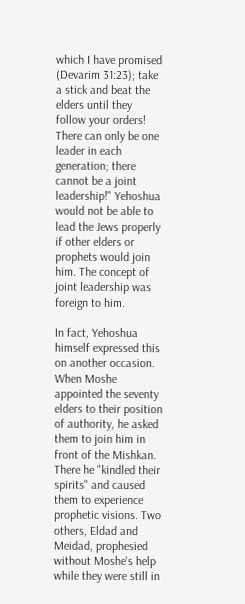which I have promised (Devarim 31:23); take a stick and beat the elders until they follow your orders! There can only be one leader in each generation; there cannot be a joint leadership!" Yehoshua would not be able to lead the Jews properly if other elders or prophets would join him. The concept of joint leadership was foreign to him.

In fact, Yehoshua himself expressed this on another occasion. When Moshe appointed the seventy elders to their position of authority, he asked them to join him in front of the Mishkan. There he "kindled their spirits" and caused them to experience prophetic visions. Two others, Eldad and Meidad, prophesied without Moshe's help while they were still in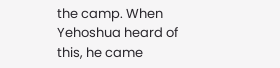the camp. When Yehoshua heard of this, he came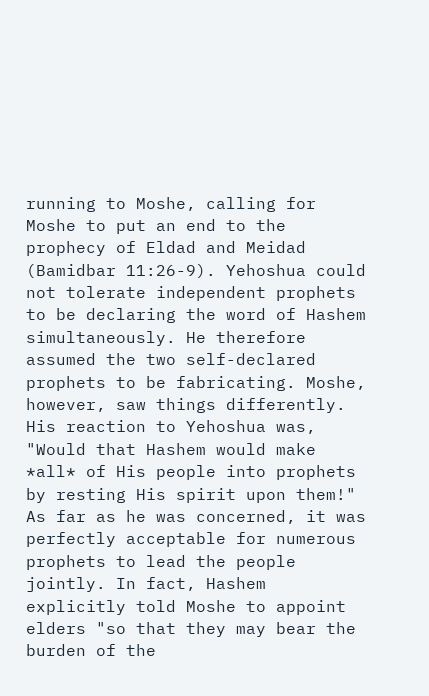running to Moshe, calling for Moshe to put an end to the prophecy of Eldad and Meidad (Bamidbar 11:26-9). Yehoshua could not tolerate independent prophets to be declaring the word of Hashem simultaneously. He therefore assumed the two self-declared prophets to be fabricating. Moshe, however, saw things differently. His reaction to Yehoshua was, "Would that Hashem would make *all* of His people into prophets by resting His spirit upon them!" As far as he was concerned, it was perfectly acceptable for numerous prophets to lead the people jointly. In fact, Hashem explicitly told Moshe to appoint elders "so that they may bear the burden of the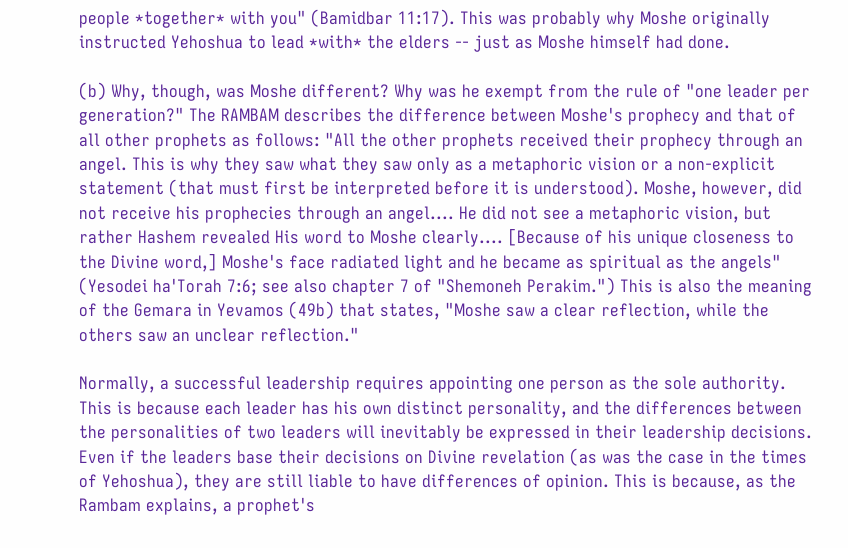people *together* with you" (Bamidbar 11:17). This was probably why Moshe originally instructed Yehoshua to lead *with* the elders -- just as Moshe himself had done.

(b) Why, though, was Moshe different? Why was he exempt from the rule of "one leader per generation?" The RAMBAM describes the difference between Moshe's prophecy and that of all other prophets as follows: "All the other prophets received their prophecy through an angel. This is why they saw what they saw only as a metaphoric vision or a non-explicit statement (that must first be interpreted before it is understood). Moshe, however, did not receive his prophecies through an angel.... He did not see a metaphoric vision, but rather Hashem revealed His word to Moshe clearly.... [Because of his unique closeness to the Divine word,] Moshe's face radiated light and he became as spiritual as the angels" (Yesodei ha'Torah 7:6; see also chapter 7 of "Shemoneh Perakim.") This is also the meaning of the Gemara in Yevamos (49b) that states, "Moshe saw a clear reflection, while the others saw an unclear reflection."

Normally, a successful leadership requires appointing one person as the sole authority. This is because each leader has his own distinct personality, and the differences between the personalities of two leaders will inevitably be expressed in their leadership decisions. Even if the leaders base their decisions on Divine revelation (as was the case in the times of Yehoshua), they are still liable to have differences of opinion. This is because, as the Rambam explains, a prophet's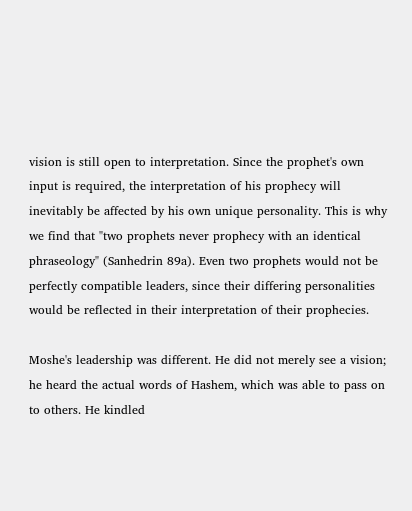vision is still open to interpretation. Since the prophet's own input is required, the interpretation of his prophecy will inevitably be affected by his own unique personality. This is why we find that "two prophets never prophecy with an identical phraseology" (Sanhedrin 89a). Even two prophets would not be perfectly compatible leaders, since their differing personalities would be reflected in their interpretation of their prophecies.

Moshe's leadership was different. He did not merely see a vision; he heard the actual words of Hashem, which was able to pass on to others. He kindled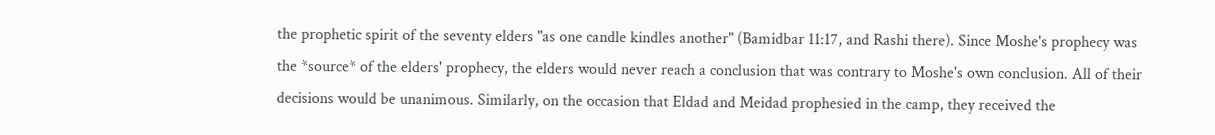the prophetic spirit of the seventy elders "as one candle kindles another" (Bamidbar 11:17, and Rashi there). Since Moshe's prophecy was the *source* of the elders' prophecy, the elders would never reach a conclusion that was contrary to Moshe's own conclusion. All of their decisions would be unanimous. Similarly, on the occasion that Eldad and Meidad prophesied in the camp, they received the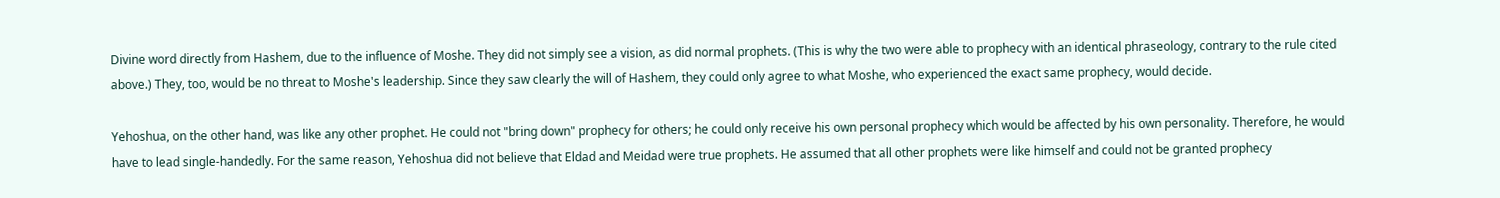Divine word directly from Hashem, due to the influence of Moshe. They did not simply see a vision, as did normal prophets. (This is why the two were able to prophecy with an identical phraseology, contrary to the rule cited above.) They, too, would be no threat to Moshe's leadership. Since they saw clearly the will of Hashem, they could only agree to what Moshe, who experienced the exact same prophecy, would decide.

Yehoshua, on the other hand, was like any other prophet. He could not "bring down" prophecy for others; he could only receive his own personal prophecy which would be affected by his own personality. Therefore, he would have to lead single-handedly. For the same reason, Yehoshua did not believe that Eldad and Meidad were true prophets. He assumed that all other prophets were like himself and could not be granted prophecy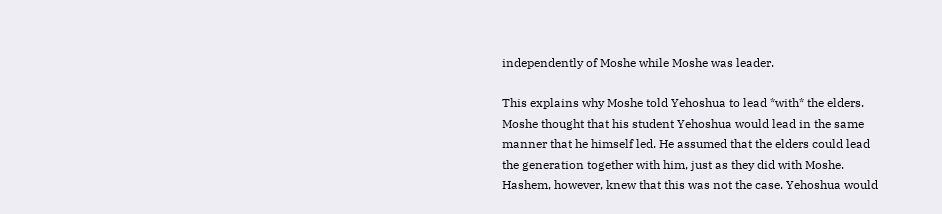independently of Moshe while Moshe was leader.

This explains why Moshe told Yehoshua to lead *with* the elders. Moshe thought that his student Yehoshua would lead in the same manner that he himself led. He assumed that the elders could lead the generation together with him, just as they did with Moshe. Hashem, however, knew that this was not the case. Yehoshua would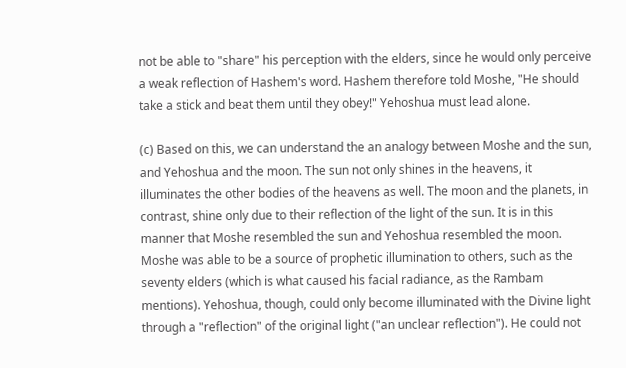not be able to "share" his perception with the elders, since he would only perceive a weak reflection of Hashem's word. Hashem therefore told Moshe, "He should take a stick and beat them until they obey!" Yehoshua must lead alone.

(c) Based on this, we can understand the an analogy between Moshe and the sun, and Yehoshua and the moon. The sun not only shines in the heavens, it illuminates the other bodies of the heavens as well. The moon and the planets, in contrast, shine only due to their reflection of the light of the sun. It is in this manner that Moshe resembled the sun and Yehoshua resembled the moon. Moshe was able to be a source of prophetic illumination to others, such as the seventy elders (which is what caused his facial radiance, as the Rambam mentions). Yehoshua, though, could only become illuminated with the Divine light through a "reflection" of the original light ("an unclear reflection"). He could not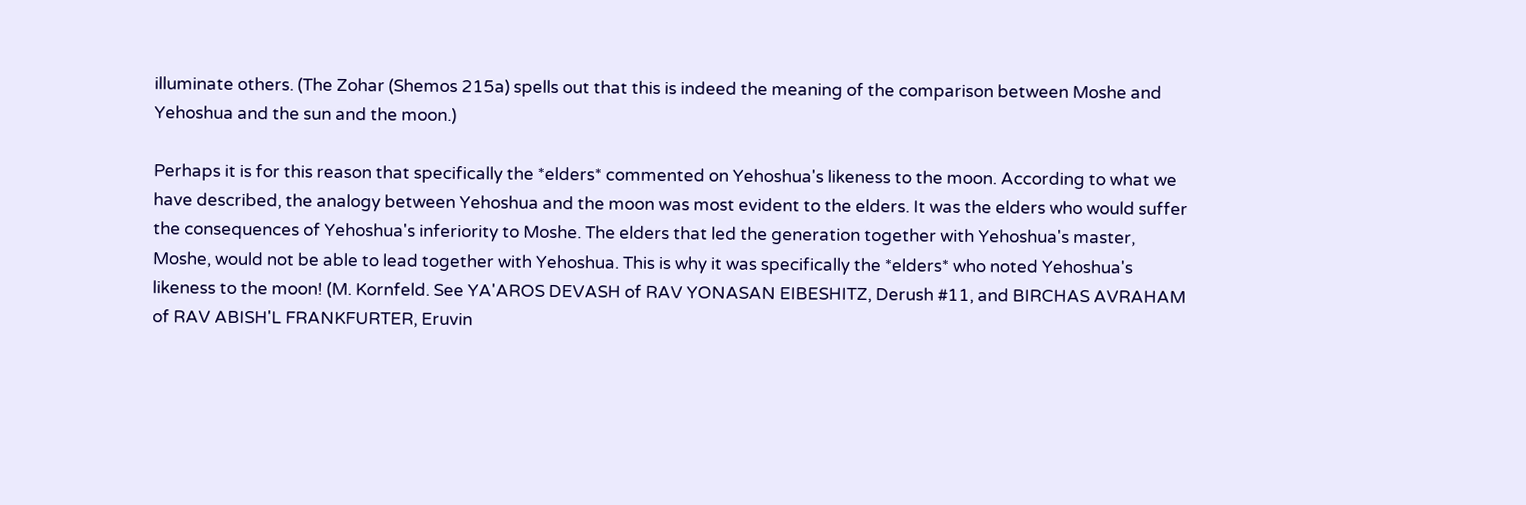illuminate others. (The Zohar (Shemos 215a) spells out that this is indeed the meaning of the comparison between Moshe and Yehoshua and the sun and the moon.)

Perhaps it is for this reason that specifically the *elders* commented on Yehoshua's likeness to the moon. According to what we have described, the analogy between Yehoshua and the moon was most evident to the elders. It was the elders who would suffer the consequences of Yehoshua's inferiority to Moshe. The elders that led the generation together with Yehoshua's master, Moshe, would not be able to lead together with Yehoshua. This is why it was specifically the *elders* who noted Yehoshua's likeness to the moon! (M. Kornfeld. See YA'AROS DEVASH of RAV YONASAN EIBESHITZ, Derush #11, and BIRCHAS AVRAHAM of RAV ABISH'L FRANKFURTER, Eruvin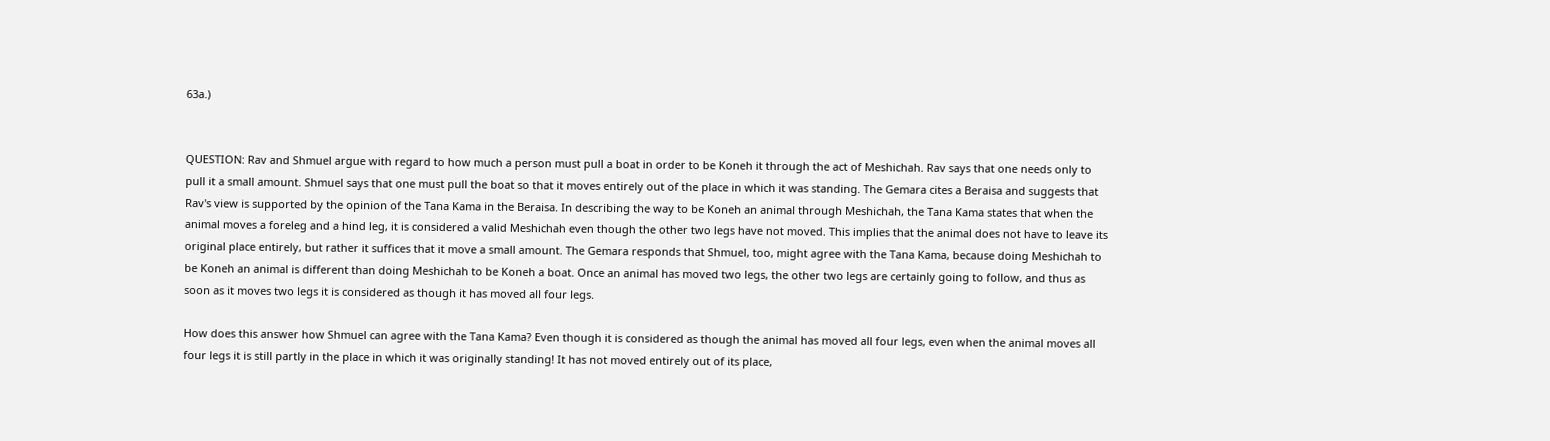63a.)


QUESTION: Rav and Shmuel argue with regard to how much a person must pull a boat in order to be Koneh it through the act of Meshichah. Rav says that one needs only to pull it a small amount. Shmuel says that one must pull the boat so that it moves entirely out of the place in which it was standing. The Gemara cites a Beraisa and suggests that Rav's view is supported by the opinion of the Tana Kama in the Beraisa. In describing the way to be Koneh an animal through Meshichah, the Tana Kama states that when the animal moves a foreleg and a hind leg, it is considered a valid Meshichah even though the other two legs have not moved. This implies that the animal does not have to leave its original place entirely, but rather it suffices that it move a small amount. The Gemara responds that Shmuel, too, might agree with the Tana Kama, because doing Meshichah to be Koneh an animal is different than doing Meshichah to be Koneh a boat. Once an animal has moved two legs, the other two legs are certainly going to follow, and thus as soon as it moves two legs it is considered as though it has moved all four legs.

How does this answer how Shmuel can agree with the Tana Kama? Even though it is considered as though the animal has moved all four legs, even when the animal moves all four legs it is still partly in the place in which it was originally standing! It has not moved entirely out of its place,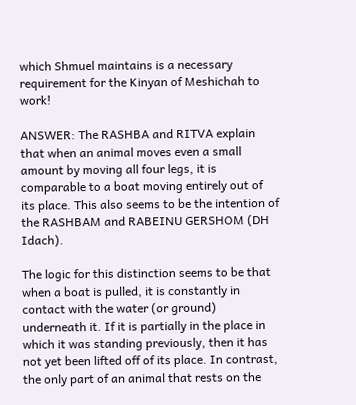which Shmuel maintains is a necessary requirement for the Kinyan of Meshichah to work!

ANSWER: The RASHBA and RITVA explain that when an animal moves even a small amount by moving all four legs, it is comparable to a boat moving entirely out of its place. This also seems to be the intention of the RASHBAM and RABEINU GERSHOM (DH Idach).

The logic for this distinction seems to be that when a boat is pulled, it is constantly in contact with the water (or ground) underneath it. If it is partially in the place in which it was standing previously, then it has not yet been lifted off of its place. In contrast, the only part of an animal that rests on the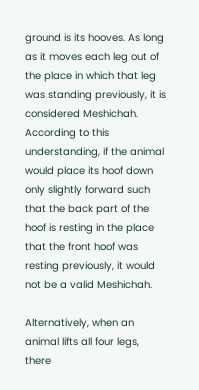ground is its hooves. As long as it moves each leg out of the place in which that leg was standing previously, it is considered Meshichah. According to this understanding, if the animal would place its hoof down only slightly forward such that the back part of the hoof is resting in the place that the front hoof was resting previously, it would not be a valid Meshichah.

Alternatively, when an animal lifts all four legs, there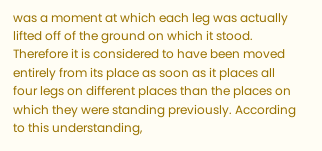was a moment at which each leg was actually lifted off of the ground on which it stood. Therefore it is considered to have been moved entirely from its place as soon as it places all four legs on different places than the places on which they were standing previously. According to this understanding,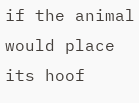if the animal would place its hoof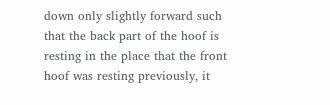down only slightly forward such that the back part of the hoof is resting in the place that the front hoof was resting previously, it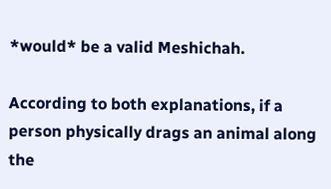*would* be a valid Meshichah.

According to both explanations, if a person physically drags an animal along the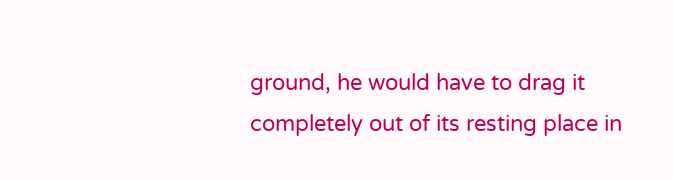ground, he would have to drag it completely out of its resting place in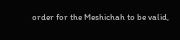order for the Meshichah to be valid,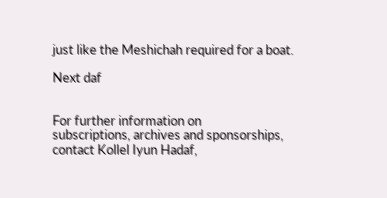just like the Meshichah required for a boat.

Next daf


For further information on
subscriptions, archives and sponsorships,
contact Kollel Iyun Hadaf,